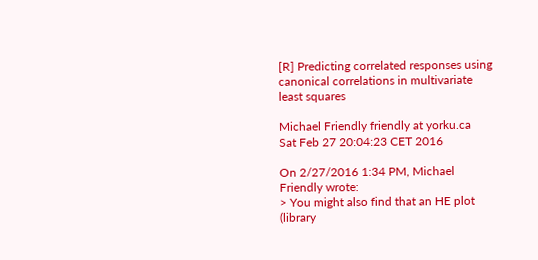[R] Predicting correlated responses using canonical correlations in multivariate least squares

Michael Friendly friendly at yorku.ca
Sat Feb 27 20:04:23 CET 2016

On 2/27/2016 1:34 PM, Michael Friendly wrote:
> You might also find that an HE plot (library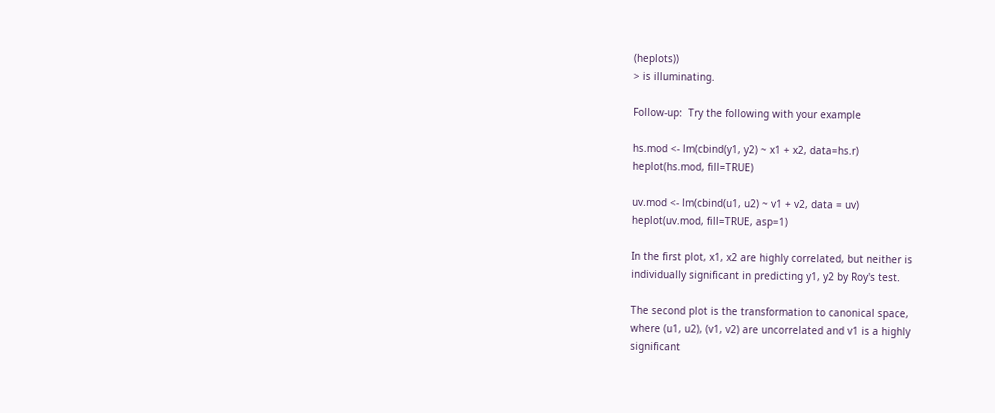(heplots))
> is illuminating.

Follow-up:  Try the following with your example

hs.mod <- lm(cbind(y1, y2) ~ x1 + x2, data=hs.r)
heplot(hs.mod, fill=TRUE)

uv.mod <- lm(cbind(u1, u2) ~ v1 + v2, data = uv)
heplot(uv.mod, fill=TRUE, asp=1)

In the first plot, x1, x2 are highly correlated, but neither is
individually significant in predicting y1, y2 by Roy's test.

The second plot is the transformation to canonical space,
where (u1, u2), (v1, v2) are uncorrelated and v1 is a highly
significant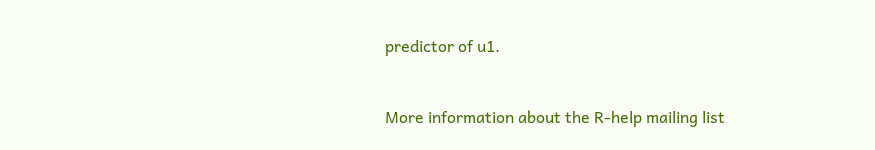predictor of u1.


More information about the R-help mailing list